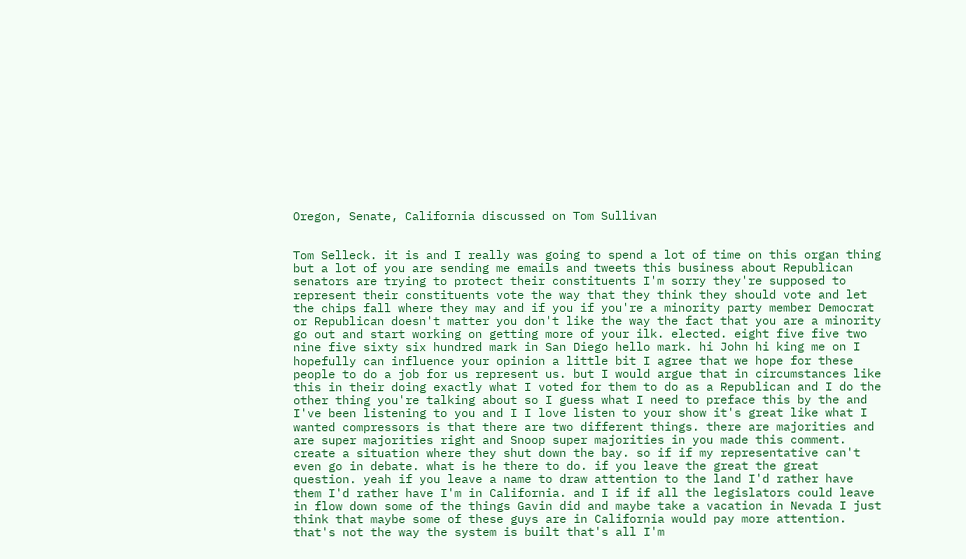Oregon, Senate, California discussed on Tom Sullivan


Tom Selleck. it is and I really was going to spend a lot of time on this organ thing but a lot of you are sending me emails and tweets this business about Republican senators are trying to protect their constituents I'm sorry they're supposed to represent their constituents vote the way that they think they should vote and let the chips fall where they may and if you if you're a minority party member Democrat or Republican doesn't matter you don't like the way the fact that you are a minority go out and start working on getting more of your ilk. elected. eight five five two nine five sixty six hundred mark in San Diego hello mark. hi John hi king me on I hopefully can influence your opinion a little bit I agree that we hope for these people to do a job for us represent us. but I would argue that in circumstances like this in their doing exactly what I voted for them to do as a Republican and I do the other thing you're talking about so I guess what I need to preface this by the and I've been listening to you and I I love listen to your show it's great like what I wanted compressors is that there are two different things. there are majorities and are super majorities right and Snoop super majorities in you made this comment. create a situation where they shut down the bay. so if if my representative can't even go in debate. what is he there to do. if you leave the great the great question. yeah if you leave a name to draw attention to the land I'd rather have them I'd rather have I'm in California. and I if if all the legislators could leave in flow down some of the things Gavin did and maybe take a vacation in Nevada I just think that maybe some of these guys are in California would pay more attention. that's not the way the system is built that's all I'm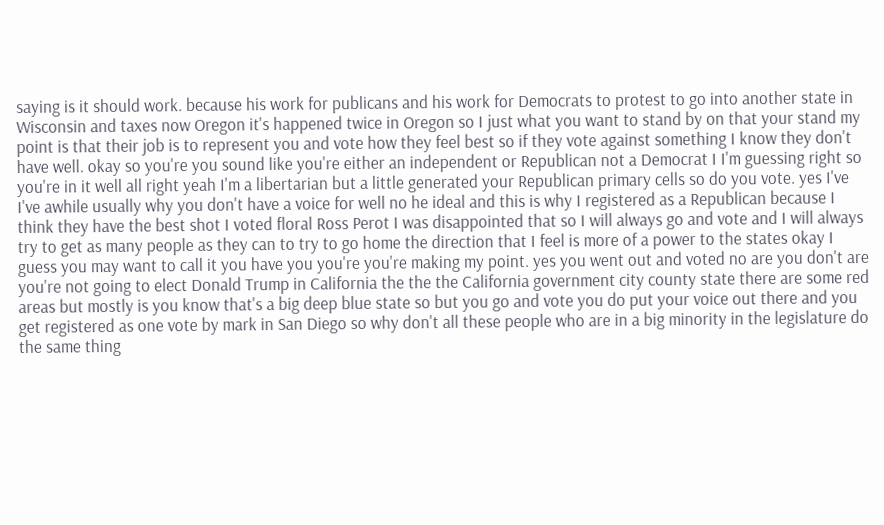saying is it should work. because his work for publicans and his work for Democrats to protest to go into another state in Wisconsin and taxes now Oregon it's happened twice in Oregon so I just what you want to stand by on that your stand my point is that their job is to represent you and vote how they feel best so if they vote against something I know they don't have well. okay so you're you sound like you're either an independent or Republican not a Democrat I I'm guessing right so you're in it well all right yeah I'm a libertarian but a little generated your Republican primary cells so do you vote. yes I've I've awhile usually why you don't have a voice for well no he ideal and this is why I registered as a Republican because I think they have the best shot I voted floral Ross Perot I was disappointed that so I will always go and vote and I will always try to get as many people as they can to try to go home the direction that I feel is more of a power to the states okay I guess you may want to call it you have you you're you're making my point. yes you went out and voted no are you don't are you're not going to elect Donald Trump in California the the the California government city county state there are some red areas but mostly is you know that's a big deep blue state so but you go and vote you do put your voice out there and you get registered as one vote by mark in San Diego so why don't all these people who are in a big minority in the legislature do the same thing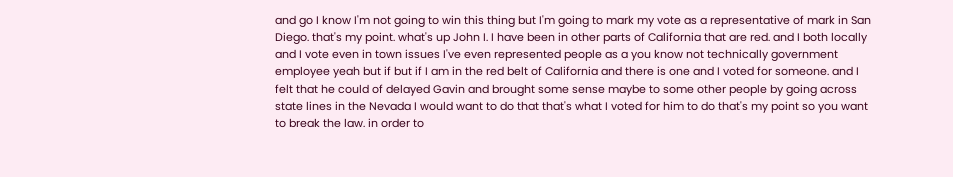and go I know I'm not going to win this thing but I'm going to mark my vote as a representative of mark in San Diego. that's my point. what's up John I. I have been in other parts of California that are red. and I both locally and I vote even in town issues I've even represented people as a you know not technically government employee yeah but if but if I am in the red belt of California and there is one and I voted for someone. and I felt that he could of delayed Gavin and brought some sense maybe to some other people by going across state lines in the Nevada I would want to do that that's what I voted for him to do that's my point so you want to break the law. in order to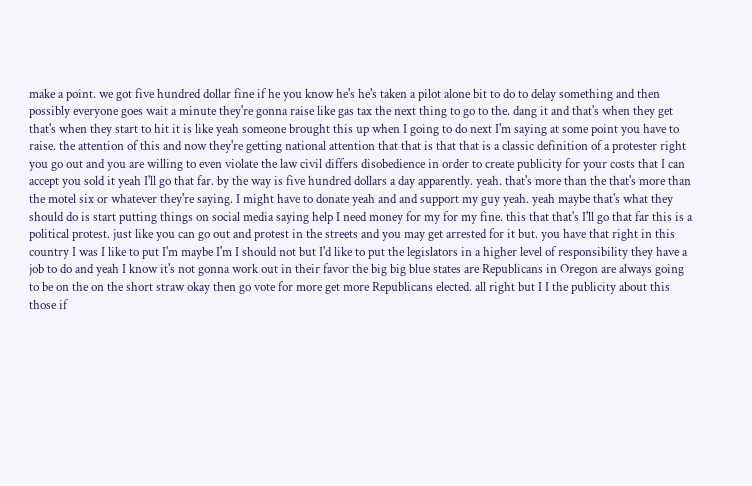make a point. we got five hundred dollar fine if he you know he's he's taken a pilot alone bit to do to delay something and then possibly everyone goes wait a minute they're gonna raise like gas tax the next thing to go to the. dang it and that's when they get that's when they start to hit it is like yeah someone brought this up when I going to do next I'm saying at some point you have to raise. the attention of this and now they're getting national attention that that is that that is a classic definition of a protester right you go out and you are willing to even violate the law civil differs disobedience in order to create publicity for your costs that I can accept you sold it yeah I'll go that far. by the way is five hundred dollars a day apparently. yeah. that's more than the that's more than the motel six or whatever they're saying. I might have to donate yeah and and support my guy yeah. yeah maybe that's what they should do is start putting things on social media saying help I need money for my for my fine. this that that's I'll go that far this is a political protest. just like you can go out and protest in the streets and you may get arrested for it but. you have that right in this country I was I like to put I'm maybe I'm I should not but I'd like to put the legislators in a higher level of responsibility they have a job to do and yeah I know it's not gonna work out in their favor the big big blue states are Republicans in Oregon are always going to be on the on the short straw okay then go vote for more get more Republicans elected. all right but I I the publicity about this those if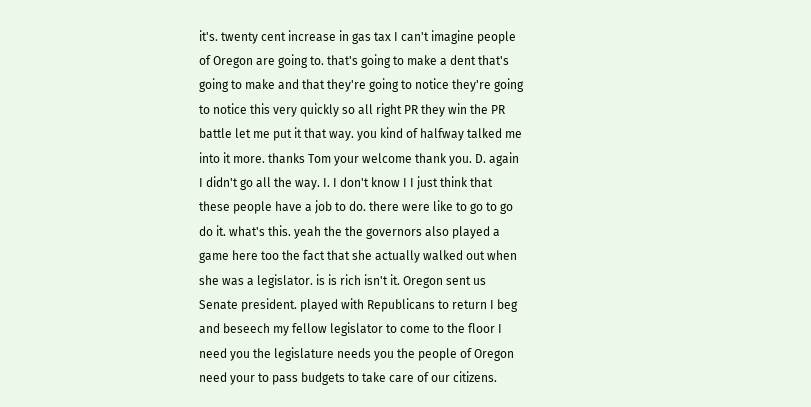it's. twenty cent increase in gas tax I can't imagine people of Oregon are going to. that's going to make a dent that's going to make and that they're going to notice they're going to notice this very quickly so all right PR they win the PR battle let me put it that way. you kind of halfway talked me into it more. thanks Tom your welcome thank you. D. again I didn't go all the way. I. I don't know I I just think that these people have a job to do. there were like to go to go do it. what's this. yeah the the governors also played a game here too the fact that she actually walked out when she was a legislator. is is rich isn't it. Oregon sent us Senate president. played with Republicans to return I beg and beseech my fellow legislator to come to the floor I need you the legislature needs you the people of Oregon need your to pass budgets to take care of our citizens.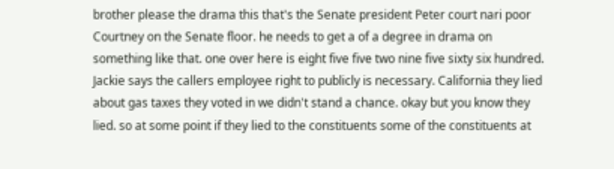brother please the drama this that's the Senate president Peter court nari poor Courtney on the Senate floor. he needs to get a of a degree in drama on something like that. one over here is eight five five two nine five sixty six hundred. Jackie says the callers employee right to publicly is necessary. California they lied about gas taxes they voted in we didn't stand a chance. okay but you know they lied. so at some point if they lied to the constituents some of the constituents at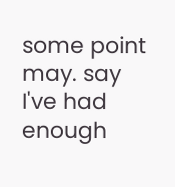some point may. say I've had enough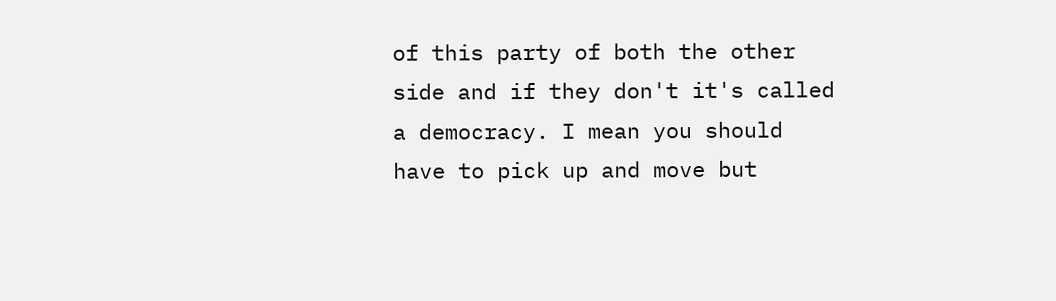of this party of both the other side and if they don't it's called a democracy. I mean you should have to pick up and move but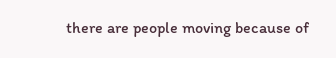there are people moving because of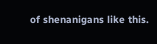of shenanigans like this.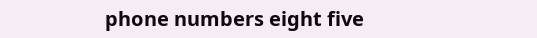phone numbers eight five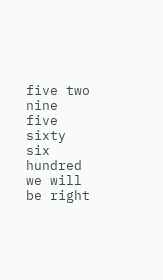five two nine five sixty six hundred we will be right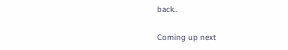back..

Coming up next